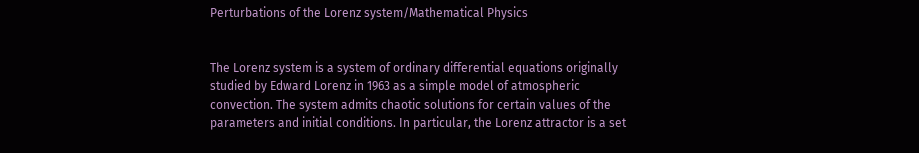Perturbations of the Lorenz system/Mathematical Physics


The Lorenz system is a system of ordinary differential equations originally studied by Edward Lorenz in 1963 as a simple model of atmospheric convection. The system admits chaotic solutions for certain values of the parameters and initial conditions. In particular, the Lorenz attractor is a set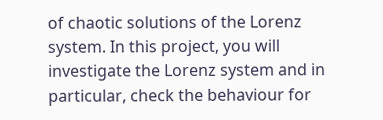of chaotic solutions of the Lorenz system. In this project, you will investigate the Lorenz system and in particular, check the behaviour for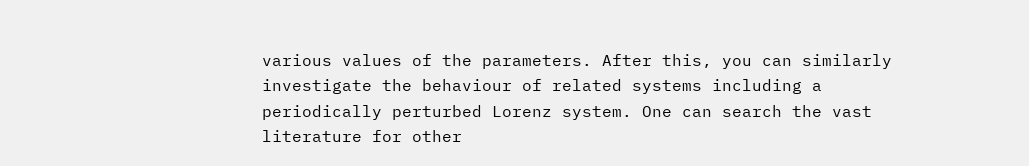various values of the parameters. After this, you can similarly investigate the behaviour of related systems including a periodically perturbed Lorenz system. One can search the vast literature for other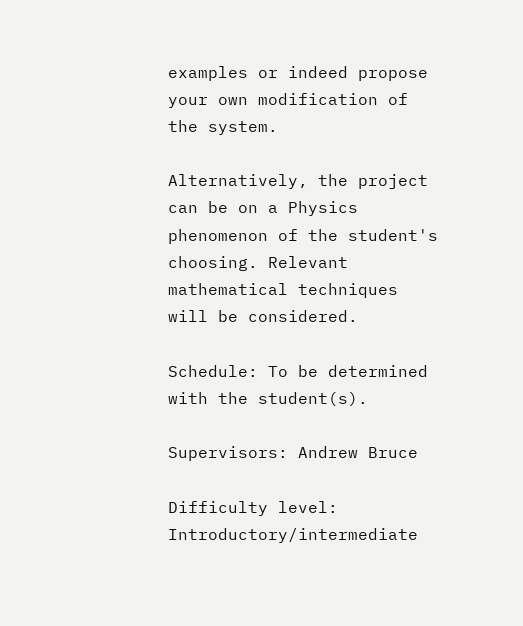examples or indeed propose your own modification of the system.

Alternatively, the project can be on a Physics phenomenon of the student's choosing. Relevant mathematical techniques will be considered.

Schedule: To be determined with the student(s).

Supervisors: Andrew Bruce

Difficulty level: Introductory/intermediate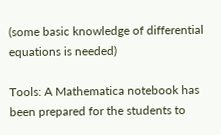(some basic knowledge of differential equations is needed)

Tools: A Mathematica notebook has been prepared for the students to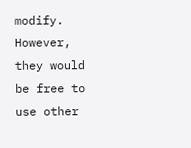modify. However, they would be free to use other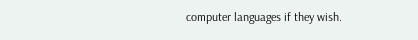computer languages if they wish.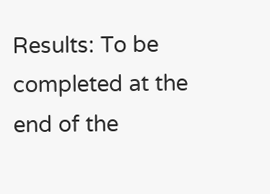Results: To be completed at the end of the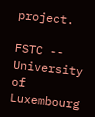project.

FSTC -- University of Luxembourg